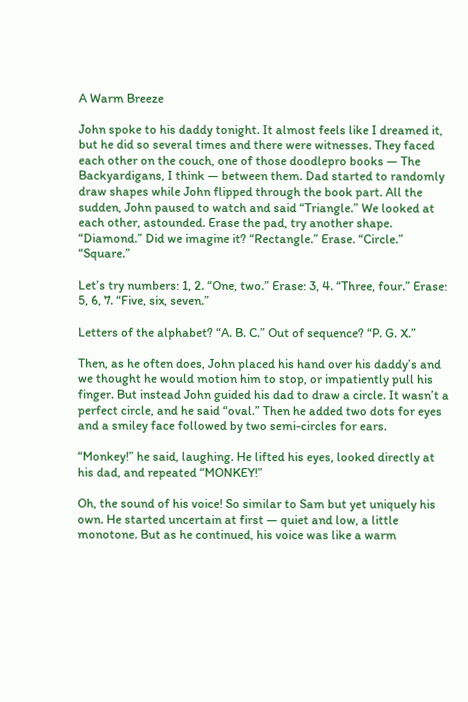A Warm Breeze

John spoke to his daddy tonight. It almost feels like I dreamed it, but he did so several times and there were witnesses. They faced each other on the couch, one of those doodlepro books — The Backyardigans, I think — between them. Dad started to randomly draw shapes while John flipped through the book part. All the sudden, John paused to watch and said “Triangle.” We looked at each other, astounded. Erase the pad, try another shape. “Diamond.” Did we imagine it? “Rectangle.” Erase. “Circle.” “Square.”

Let’s try numbers: 1, 2. “One, two.” Erase: 3, 4. “Three, four.” Erase: 5, 6, 7. “Five, six, seven.”

Letters of the alphabet? “A. B. C.” Out of sequence? “P. G. X.”

Then, as he often does, John placed his hand over his daddy’s and we thought he would motion him to stop, or impatiently pull his finger. But instead John guided his dad to draw a circle. It wasn’t a perfect circle, and he said “oval.” Then he added two dots for eyes and a smiley face followed by two semi-circles for ears.

“Monkey!” he said, laughing. He lifted his eyes, looked directly at his dad, and repeated “MONKEY!”

Oh, the sound of his voice! So similar to Sam but yet uniquely his own. He started uncertain at first — quiet and low, a little monotone. But as he continued, his voice was like a warm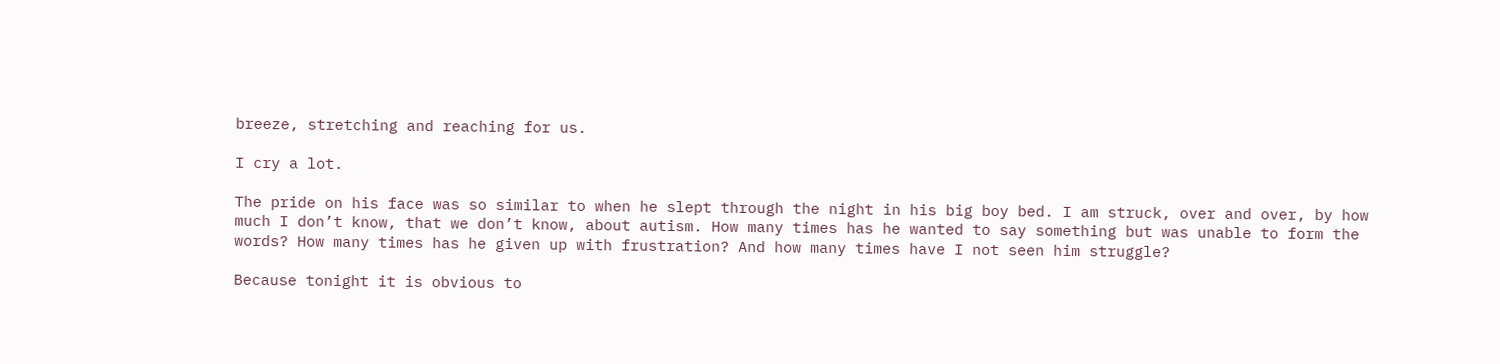breeze, stretching and reaching for us.

I cry a lot.

The pride on his face was so similar to when he slept through the night in his big boy bed. I am struck, over and over, by how much I don’t know, that we don’t know, about autism. How many times has he wanted to say something but was unable to form the words? How many times has he given up with frustration? And how many times have I not seen him struggle?

Because tonight it is obvious to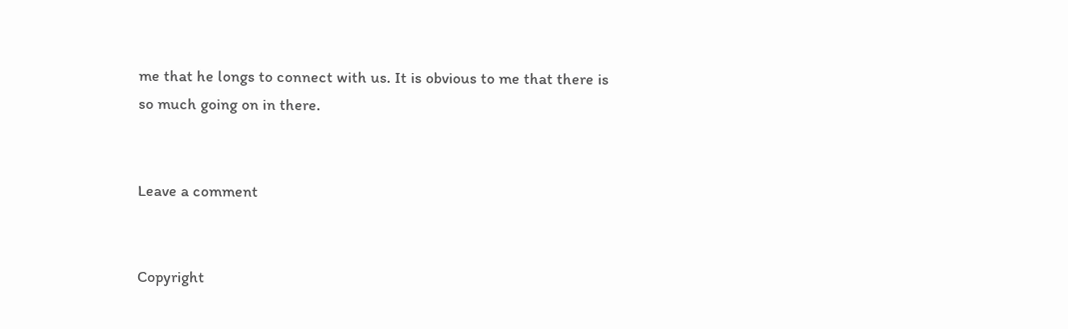me that he longs to connect with us. It is obvious to me that there is so much going on in there.


Leave a comment


Copyright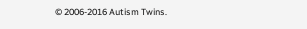© 2006-2016 Autism Twins.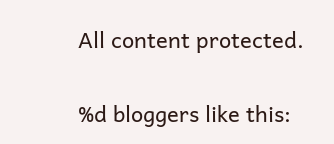All content protected.

%d bloggers like this: